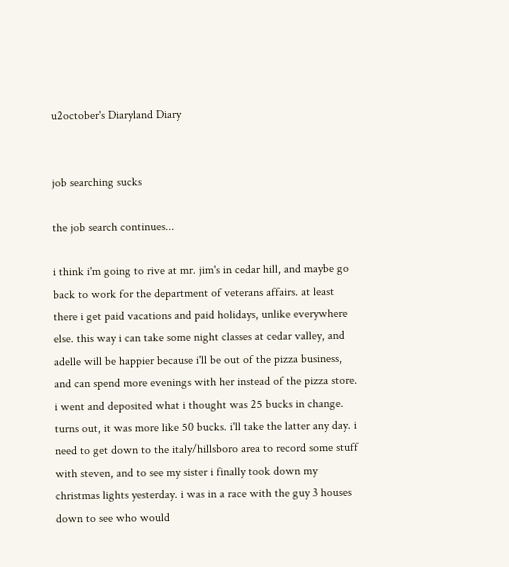u2october's Diaryland Diary


job searching sucks

the job search continues...

i think i'm going to rive at mr. jim's in cedar hill, and maybe go back to work for the department of veterans affairs. at least there i get paid vacations and paid holidays, unlike everywhere else. this way i can take some night classes at cedar valley, and adelle will be happier because i'll be out of the pizza business, and can spend more evenings with her instead of the pizza store. i went and deposited what i thought was 25 bucks in change. turns out, it was more like 50 bucks. i'll take the latter any day. i need to get down to the italy/hillsboro area to record some stuff with steven, and to see my sister i finally took down my christmas lights yesterday. i was in a race with the guy 3 houses down to see who would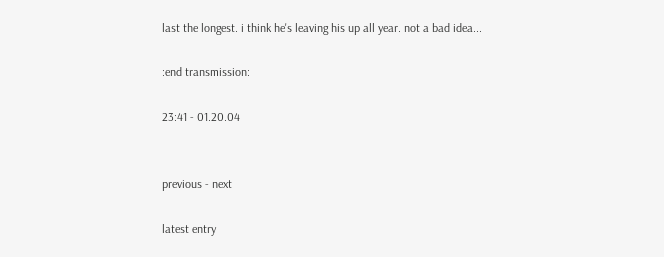last the longest. i think he's leaving his up all year. not a bad idea...

:end transmission:

23:41 - 01.20.04


previous - next

latest entry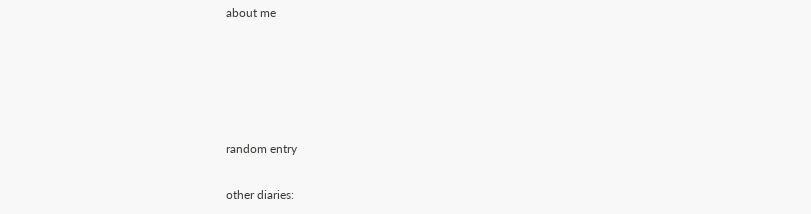about me





random entry

other diaries: